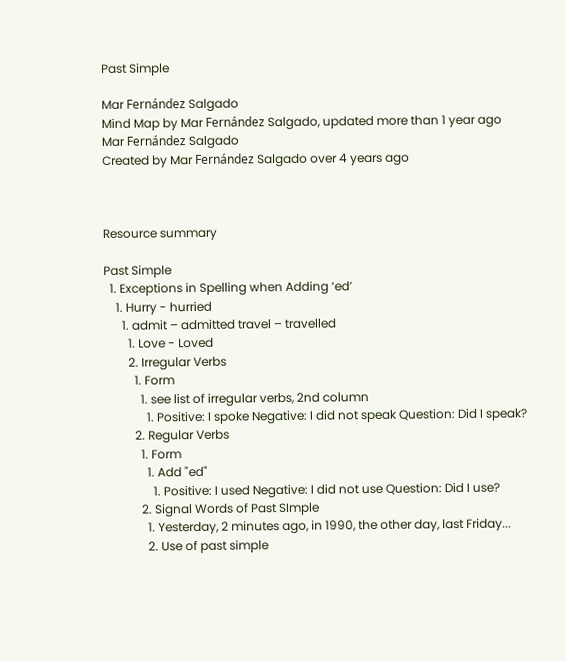Past Simple

Mar Fernández Salgado
Mind Map by Mar Fernández Salgado, updated more than 1 year ago
Mar Fernández Salgado
Created by Mar Fernández Salgado over 4 years ago



Resource summary

Past Simple
  1. Exceptions in Spelling when Adding ‘ed’
    1. Hurry - hurried
      1. admit – admitted travel – travelled
        1. Love - Loved
        2. Irregular Verbs
          1. Form
            1. see list of irregular verbs, 2nd column
              1. Positive: I spoke Negative: I did not speak Question: Did I speak?
          2. Regular Verbs
            1. Form
              1. Add "ed"
                1. Positive: I used Negative: I did not use Question: Did I use?
            2. Signal Words of Past SImple
              1. Yesterday, 2 minutes ago, in 1990, the other day, last Friday...
              2. Use of past simple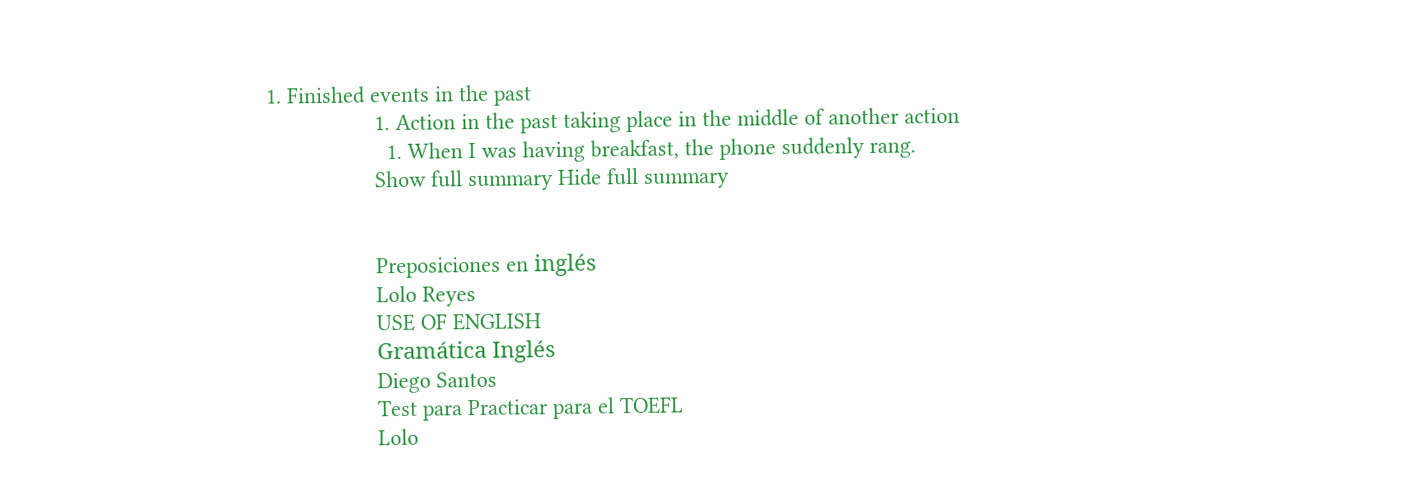1. Finished events in the past
                  1. Action in the past taking place in the middle of another action
                    1. When I was having breakfast, the phone suddenly rang.
                  Show full summary Hide full summary


                  Preposiciones en inglés
                  Lolo Reyes
                  USE OF ENGLISH
                  Gramática Inglés
                  Diego Santos
                  Test para Practicar para el TOEFL
                  Lolo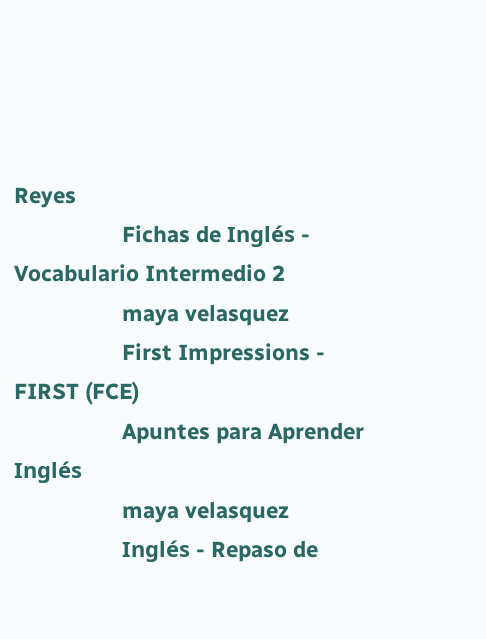Reyes
                  Fichas de Inglés - Vocabulario Intermedio 2
                  maya velasquez
                  First Impressions - FIRST (FCE)
                  Apuntes para Aprender Inglés
                  maya velasquez
                  Inglés - Repaso de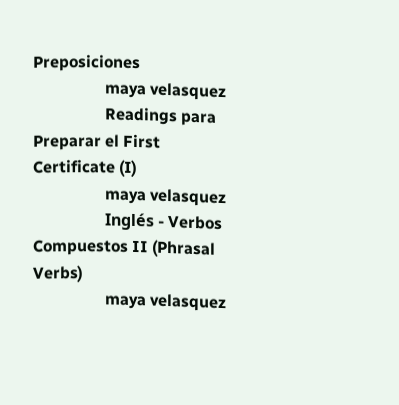Preposiciones
                  maya velasquez
                  Readings para Preparar el First Certificate (I)
                  maya velasquez
                  Inglés - Verbos Compuestos II (Phrasal Verbs)
                  maya velasquez